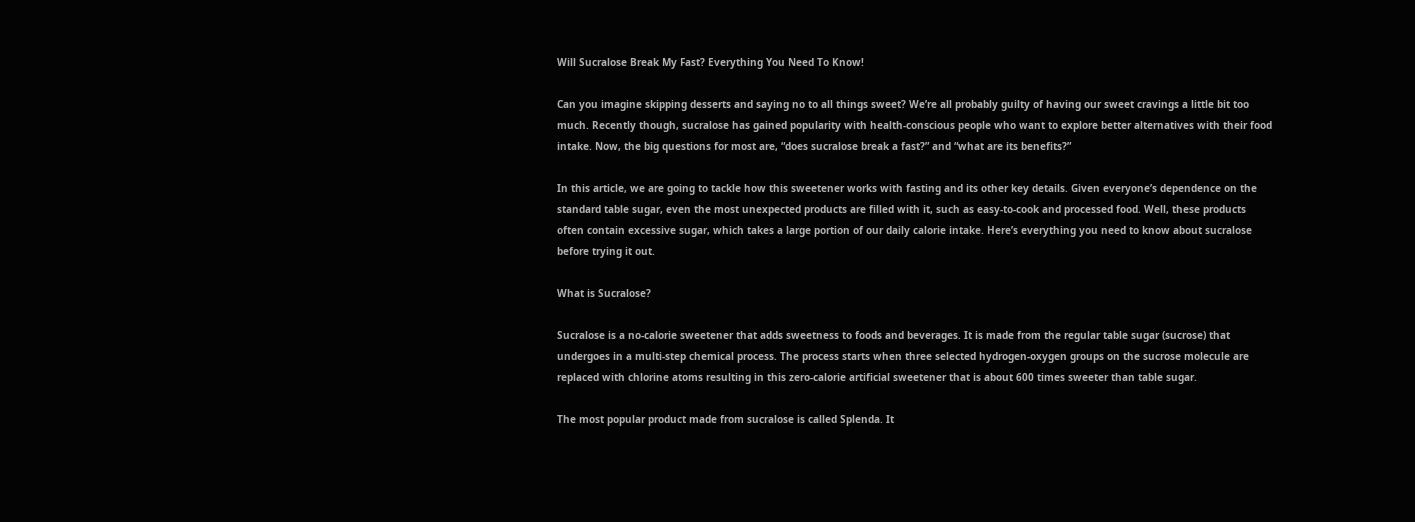Will Sucralose Break My Fast? Everything You Need To Know!

Can you imagine skipping desserts and saying no to all things sweet? We’re all probably guilty of having our sweet cravings a little bit too much. Recently though, sucralose has gained popularity with health-conscious people who want to explore better alternatives with their food intake. Now, the big questions for most are, “does sucralose break a fast?” and “what are its benefits?”

In this article, we are going to tackle how this sweetener works with fasting and its other key details. Given everyone’s dependence on the standard table sugar, even the most unexpected products are filled with it, such as easy-to-cook and processed food. Well, these products often contain excessive sugar, which takes a large portion of our daily calorie intake. Here’s everything you need to know about sucralose before trying it out.

What is Sucralose?

Sucralose is a no-calorie sweetener that adds sweetness to foods and beverages. It is made from the regular table sugar (sucrose) that undergoes in a multi-step chemical process. The process starts when three selected hydrogen-oxygen groups on the sucrose molecule are replaced with chlorine atoms resulting in this zero-calorie artificial sweetener that is about 600 times sweeter than table sugar.

The most popular product made from sucralose is called Splenda. It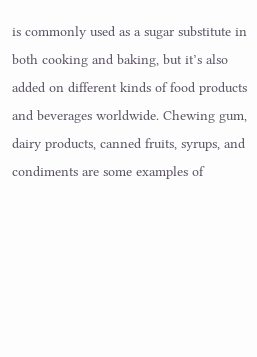is commonly used as a sugar substitute in both cooking and baking, but it’s also added on different kinds of food products and beverages worldwide. Chewing gum, dairy products, canned fruits, syrups, and condiments are some examples of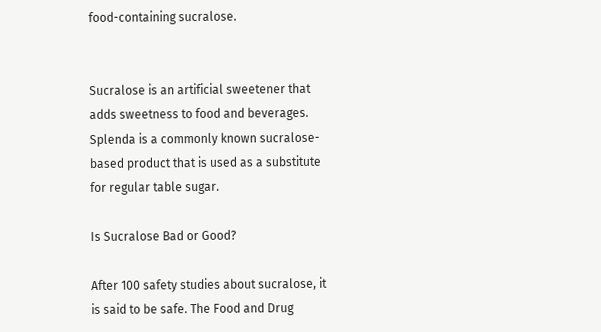food-containing sucralose.


Sucralose is an artificial sweetener that adds sweetness to food and beverages. Splenda is a commonly known sucralose-based product that is used as a substitute for regular table sugar.

Is Sucralose Bad or Good?

After 100 safety studies about sucralose, it is said to be safe. The Food and Drug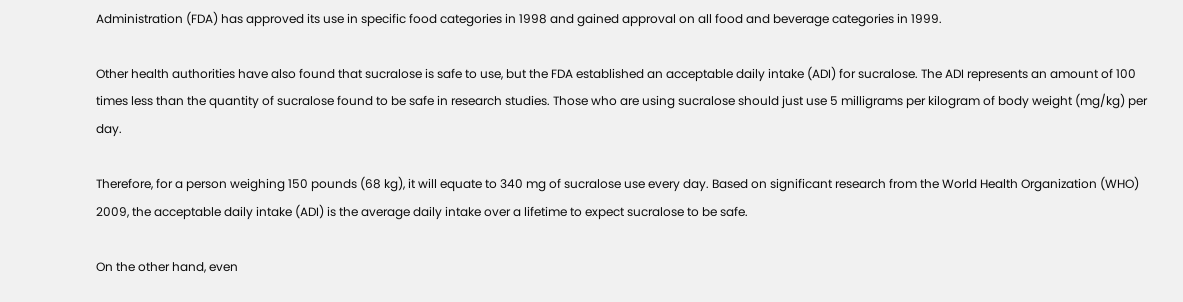Administration (FDA) has approved its use in specific food categories in 1998 and gained approval on all food and beverage categories in 1999.

Other health authorities have also found that sucralose is safe to use, but the FDA established an acceptable daily intake (ADI) for sucralose. The ADI represents an amount of 100 times less than the quantity of sucralose found to be safe in research studies. Those who are using sucralose should just use 5 milligrams per kilogram of body weight (mg/kg) per day.

Therefore, for a person weighing 150 pounds (68 kg), it will equate to 340 mg of sucralose use every day. Based on significant research from the World Health Organization (WHO) 2009, the acceptable daily intake (ADI) is the average daily intake over a lifetime to expect sucralose to be safe.

On the other hand, even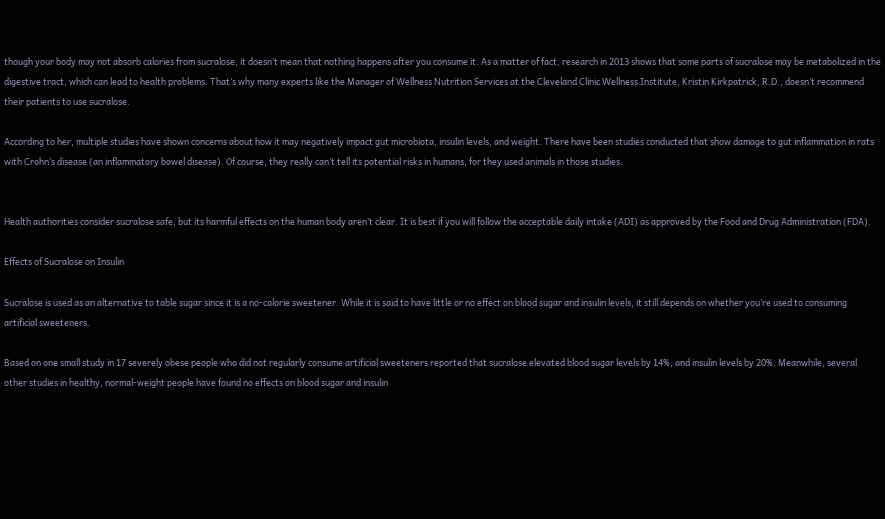though your body may not absorb calories from sucralose, it doesn’t mean that nothing happens after you consume it. As a matter of fact, research in 2013 shows that some parts of sucralose may be metabolized in the digestive tract, which can lead to health problems. That’s why many experts like the Manager of Wellness Nutrition Services at the Cleveland Clinic Wellness Institute, Kristin Kirkpatrick, R.D., doesn’t recommend their patients to use sucralose.

According to her, multiple studies have shown concerns about how it may negatively impact gut microbiota, insulin levels, and weight. There have been studies conducted that show damage to gut inflammation in rats with Crohn’s disease (an inflammatory bowel disease). Of course, they really can’t tell its potential risks in humans, for they used animals in those studies.


Health authorities consider sucralose safe, but its harmful effects on the human body aren’t clear. It is best if you will follow the acceptable daily intake (ADI) as approved by the Food and Drug Administration (FDA).

Effects of Sucralose on Insulin

Sucralose is used as an alternative to table sugar since it is a no-calorie sweetener. While it is said to have little or no effect on blood sugar and insulin levels, it still depends on whether you’re used to consuming artificial sweeteners.

Based on one small study in 17 severely obese people who did not regularly consume artificial sweeteners reported that sucralose elevated blood sugar levels by 14%, and insulin levels by 20%. Meanwhile, several other studies in healthy, normal-weight people have found no effects on blood sugar and insulin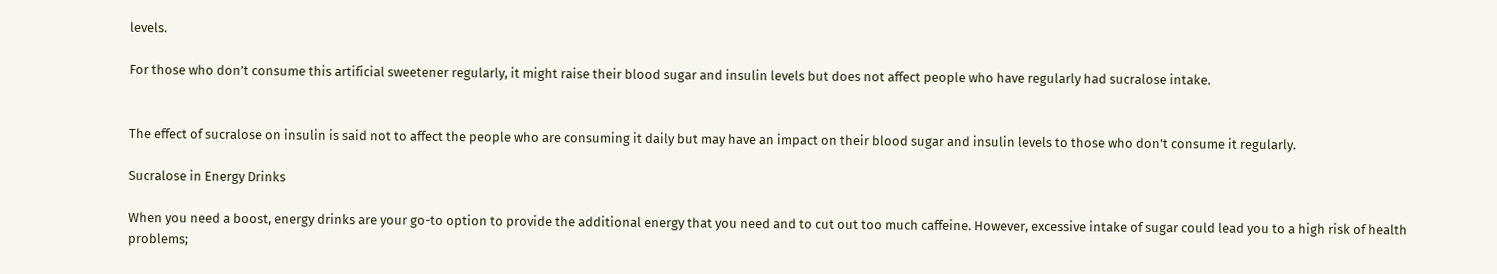levels.

For those who don’t consume this artificial sweetener regularly, it might raise their blood sugar and insulin levels but does not affect people who have regularly had sucralose intake.


The effect of sucralose on insulin is said not to affect the people who are consuming it daily but may have an impact on their blood sugar and insulin levels to those who don’t consume it regularly.

Sucralose in Energy Drinks

When you need a boost, energy drinks are your go-to option to provide the additional energy that you need and to cut out too much caffeine. However, excessive intake of sugar could lead you to a high risk of health problems;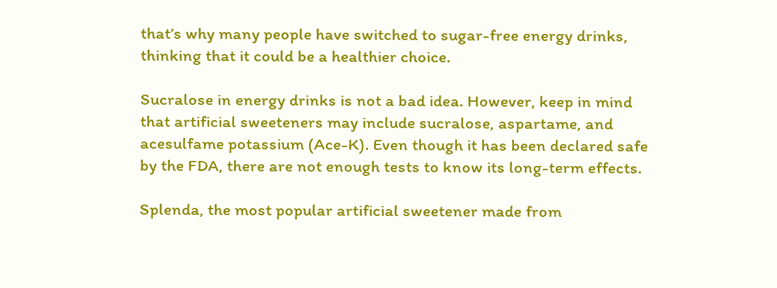that’s why many people have switched to sugar-free energy drinks, thinking that it could be a healthier choice.

Sucralose in energy drinks is not a bad idea. However, keep in mind that artificial sweeteners may include sucralose, aspartame, and acesulfame potassium (Ace-K). Even though it has been declared safe by the FDA, there are not enough tests to know its long-term effects.

Splenda, the most popular artificial sweetener made from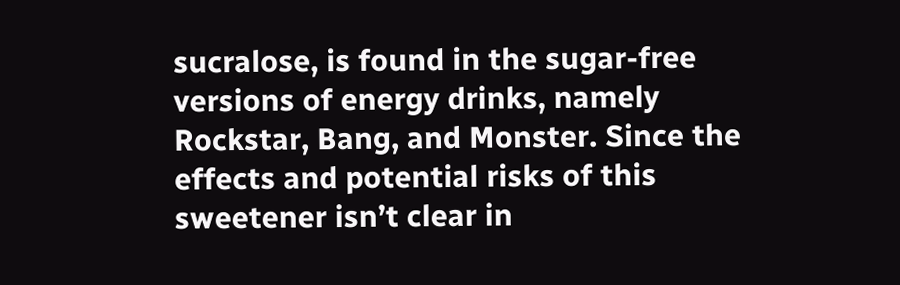sucralose, is found in the sugar-free versions of energy drinks, namely Rockstar, Bang, and Monster. Since the effects and potential risks of this sweetener isn’t clear in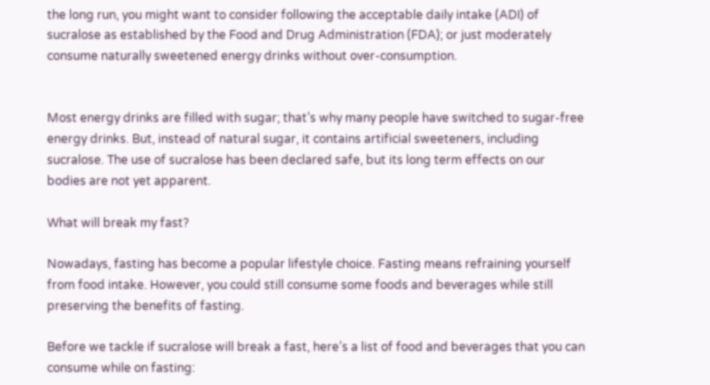the long run, you might want to consider following the acceptable daily intake (ADI) of sucralose as established by the Food and Drug Administration (FDA); or just moderately consume naturally sweetened energy drinks without over-consumption.


Most energy drinks are filled with sugar; that’s why many people have switched to sugar-free energy drinks. But, instead of natural sugar, it contains artificial sweeteners, including sucralose. The use of sucralose has been declared safe, but its long term effects on our bodies are not yet apparent.

What will break my fast?

Nowadays, fasting has become a popular lifestyle choice. Fasting means refraining yourself from food intake. However, you could still consume some foods and beverages while still preserving the benefits of fasting.

Before we tackle if sucralose will break a fast, here’s a list of food and beverages that you can consume while on fasting: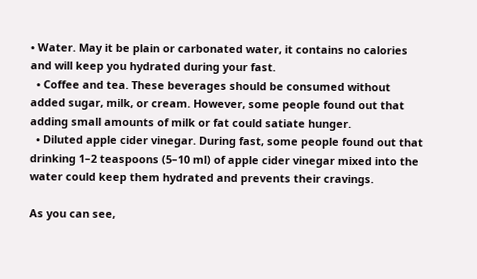• Water. May it be plain or carbonated water, it contains no calories and will keep you hydrated during your fast.
  • Coffee and tea. These beverages should be consumed without added sugar, milk, or cream. However, some people found out that adding small amounts of milk or fat could satiate hunger.
  • Diluted apple cider vinegar. During fast, some people found out that drinking 1–2 teaspoons (5–10 ml) of apple cider vinegar mixed into the water could keep them hydrated and prevents their cravings.

As you can see,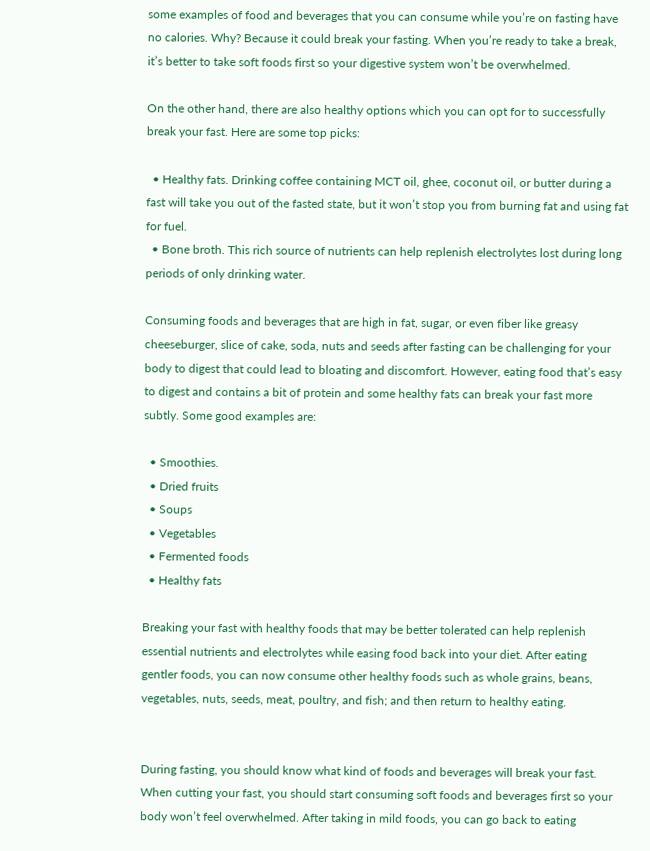some examples of food and beverages that you can consume while you’re on fasting have no calories. Why? Because it could break your fasting. When you’re ready to take a break, it’s better to take soft foods first so your digestive system won’t be overwhelmed.

On the other hand, there are also healthy options which you can opt for to successfully break your fast. Here are some top picks:

  • Healthy fats. Drinking coffee containing MCT oil, ghee, coconut oil, or butter during a fast will take you out of the fasted state, but it won’t stop you from burning fat and using fat for fuel.
  • Bone broth. This rich source of nutrients can help replenish electrolytes lost during long periods of only drinking water.

Consuming foods and beverages that are high in fat, sugar, or even fiber like greasy cheeseburger, slice of cake, soda, nuts and seeds after fasting can be challenging for your body to digest that could lead to bloating and discomfort. However, eating food that’s easy to digest and contains a bit of protein and some healthy fats can break your fast more subtly. Some good examples are:

  • Smoothies.
  • Dried fruits
  • Soups
  • Vegetables
  • Fermented foods
  • Healthy fats

Breaking your fast with healthy foods that may be better tolerated can help replenish essential nutrients and electrolytes while easing food back into your diet. After eating gentler foods, you can now consume other healthy foods such as whole grains, beans, vegetables, nuts, seeds, meat, poultry, and fish; and then return to healthy eating.


During fasting, you should know what kind of foods and beverages will break your fast. When cutting your fast, you should start consuming soft foods and beverages first so your body won’t feel overwhelmed. After taking in mild foods, you can go back to eating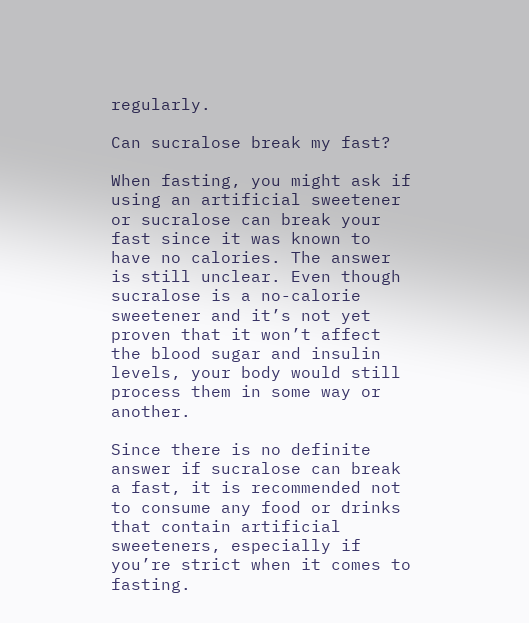regularly.

Can sucralose break my fast?

When fasting, you might ask if using an artificial sweetener or sucralose can break your fast since it was known to have no calories. The answer is still unclear. Even though sucralose is a no-calorie sweetener and it’s not yet proven that it won’t affect the blood sugar and insulin levels, your body would still process them in some way or another.

Since there is no definite answer if sucralose can break a fast, it is recommended not to consume any food or drinks that contain artificial sweeteners, especially if you’re strict when it comes to fasting.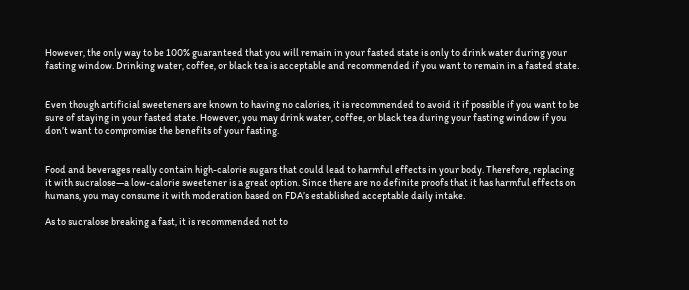However, the only way to be 100% guaranteed that you will remain in your fasted state is only to drink water during your fasting window. Drinking water, coffee, or black tea is acceptable and recommended if you want to remain in a fasted state.


Even though artificial sweeteners are known to having no calories, it is recommended to avoid it if possible if you want to be sure of staying in your fasted state. However, you may drink water, coffee, or black tea during your fasting window if you don’t want to compromise the benefits of your fasting.


Food and beverages really contain high-calorie sugars that could lead to harmful effects in your body. Therefore, replacing it with sucralose—a low-calorie sweetener is a great option. Since there are no definite proofs that it has harmful effects on humans, you may consume it with moderation based on FDA’s established acceptable daily intake.

As to sucralose breaking a fast, it is recommended not to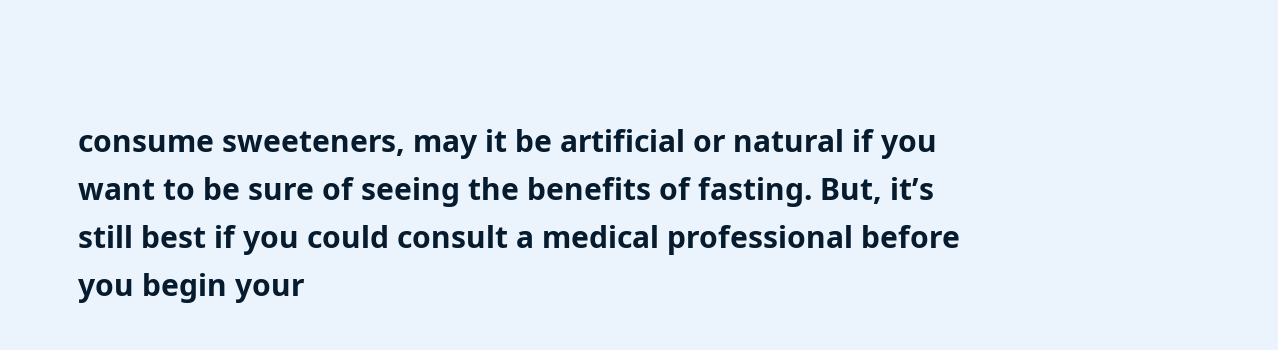consume sweeteners, may it be artificial or natural if you want to be sure of seeing the benefits of fasting. But, it’s still best if you could consult a medical professional before you begin your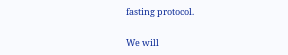fasting protocol.

We will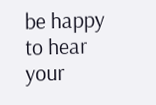be happy to hear your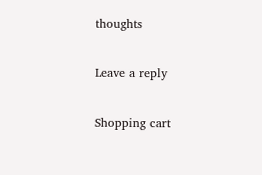thoughts

Leave a reply

Shopping cart